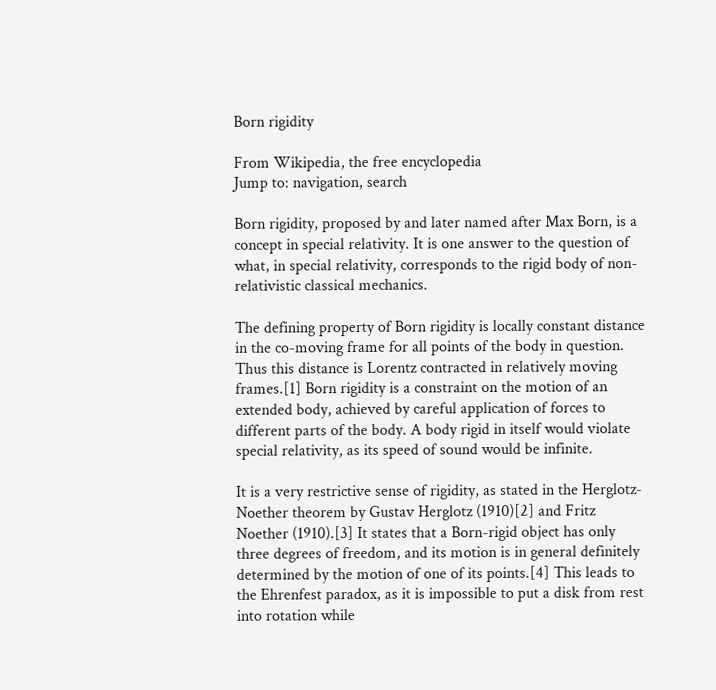Born rigidity

From Wikipedia, the free encyclopedia
Jump to: navigation, search

Born rigidity, proposed by and later named after Max Born, is a concept in special relativity. It is one answer to the question of what, in special relativity, corresponds to the rigid body of non-relativistic classical mechanics.

The defining property of Born rigidity is locally constant distance in the co-moving frame for all points of the body in question. Thus this distance is Lorentz contracted in relatively moving frames.[1] Born rigidity is a constraint on the motion of an extended body, achieved by careful application of forces to different parts of the body. A body rigid in itself would violate special relativity, as its speed of sound would be infinite.

It is a very restrictive sense of rigidity, as stated in the Herglotz-Noether theorem by Gustav Herglotz (1910)[2] and Fritz Noether (1910).[3] It states that a Born-rigid object has only three degrees of freedom, and its motion is in general definitely determined by the motion of one of its points.[4] This leads to the Ehrenfest paradox, as it is impossible to put a disk from rest into rotation while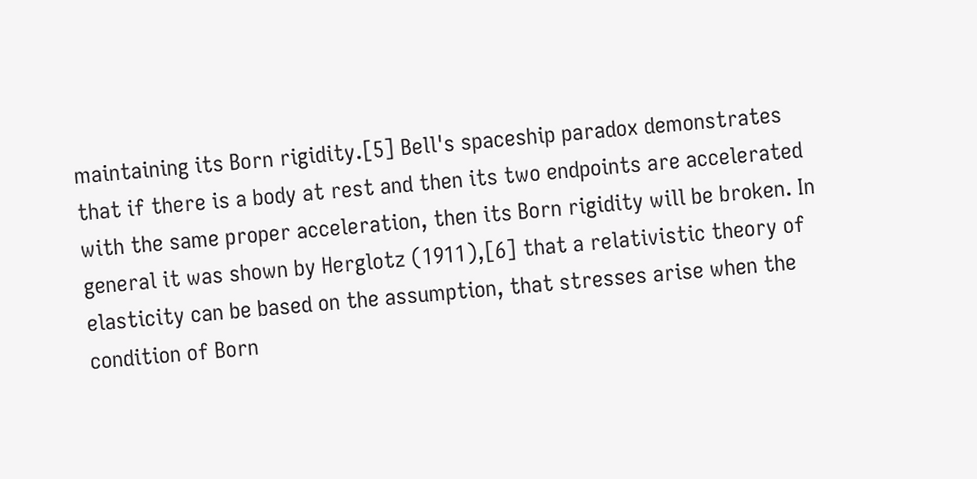maintaining its Born rigidity.[5] Bell's spaceship paradox demonstrates that if there is a body at rest and then its two endpoints are accelerated with the same proper acceleration, then its Born rigidity will be broken. In general it was shown by Herglotz (1911),[6] that a relativistic theory of elasticity can be based on the assumption, that stresses arise when the condition of Born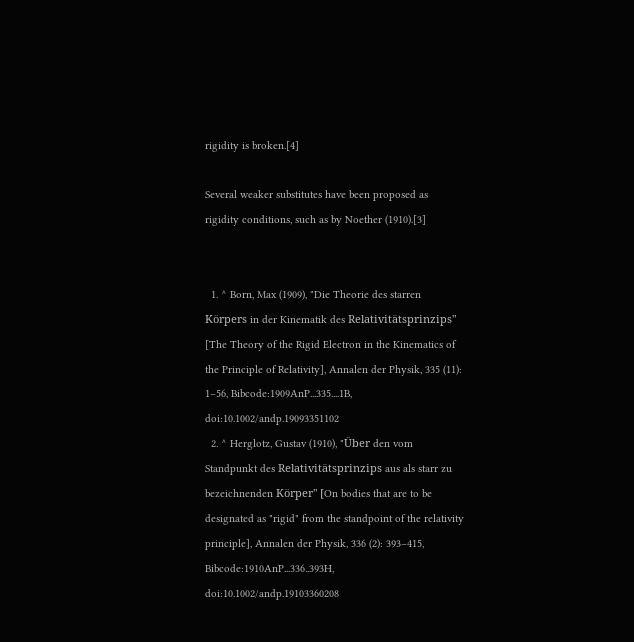rigidity is broken.[4]

Several weaker substitutes have been proposed as rigidity conditions, such as by Noether (1910).[3]


  1. ^ Born, Max (1909), "Die Theorie des starren Körpers in der Kinematik des Relativitätsprinzips" [The Theory of the Rigid Electron in the Kinematics of the Principle of Relativity], Annalen der Physik, 335 (11): 1–56, Bibcode:1909AnP...335....1B, doi:10.1002/andp.19093351102
  2. ^ Herglotz, Gustav (1910), "Über den vom Standpunkt des Relativitätsprinzips aus als starr zu bezeichnenden Körper" [On bodies that are to be designated as "rigid" from the standpoint of the relativity principle], Annalen der Physik, 336 (2): 393–415, Bibcode:1910AnP...336..393H, doi:10.1002/andp.19103360208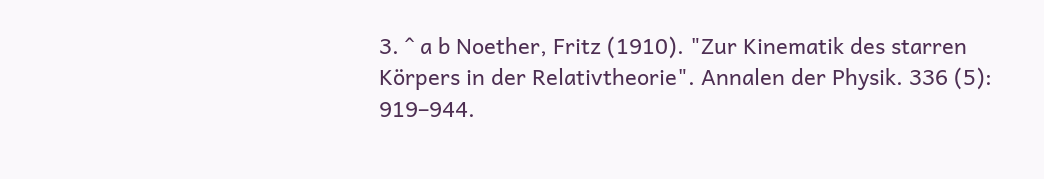3. ^ a b Noether, Fritz (1910). "Zur Kinematik des starren Körpers in der Relativtheorie". Annalen der Physik. 336 (5): 919–944.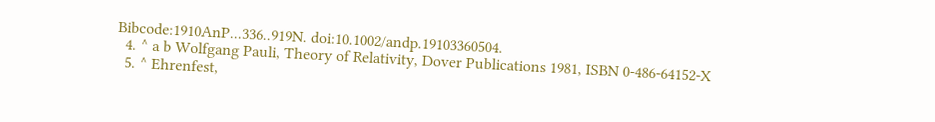Bibcode:1910AnP...336..919N. doi:10.1002/andp.19103360504.
  4. ^ a b Wolfgang Pauli, Theory of Relativity, Dover Publications 1981, ISBN 0-486-64152-X
  5. ^ Ehrenfest,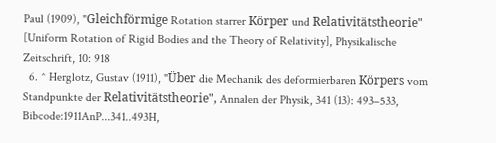Paul (1909), "Gleichförmige Rotation starrer Körper und Relativitätstheorie" [Uniform Rotation of Rigid Bodies and the Theory of Relativity], Physikalische Zeitschrift, 10: 918
  6. ^ Herglotz, Gustav (1911), "Über die Mechanik des deformierbaren Körpers vom Standpunkte der Relativitätstheorie", Annalen der Physik, 341 (13): 493–533, Bibcode:1911AnP...341..493H,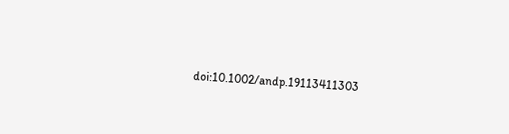doi:10.1002/andp.19113411303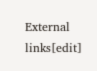External links[edit]